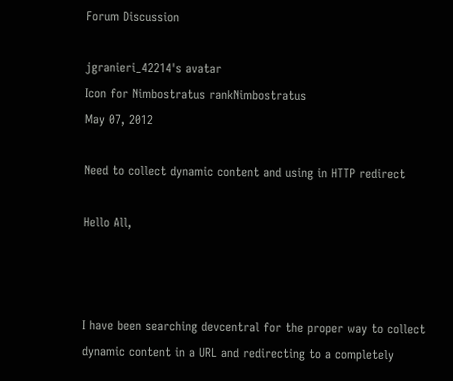Forum Discussion

jgranieri_42214's avatar
Icon for Nimbostratus rankNimbostratus
May 07, 2012

Need to collect dynamic content and using in HTTP redirect

Hello All,



I have been searching devcentral for the proper way to collect dynamic content in a URL and redirecting to a completely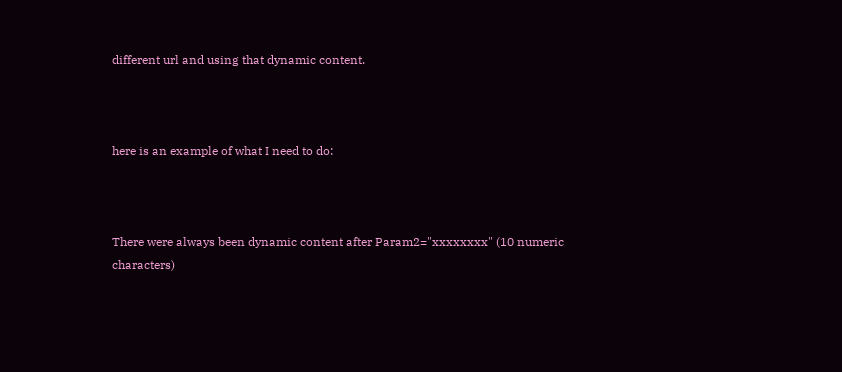different url and using that dynamic content.



here is an example of what I need to do:



There were always been dynamic content after Param2="xxxxxxxx" (10 numeric characters)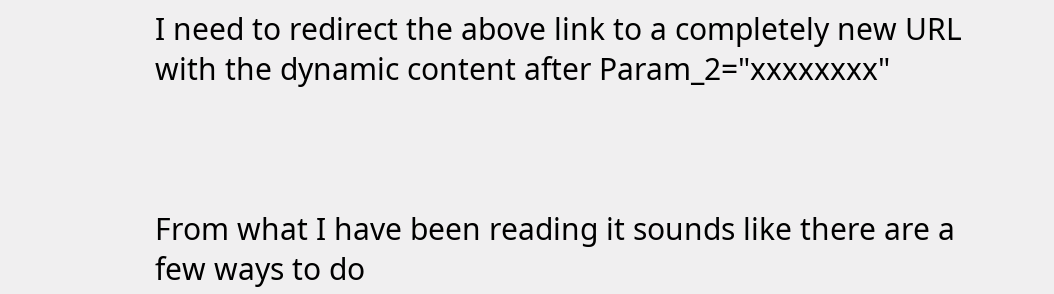I need to redirect the above link to a completely new URL with the dynamic content after Param_2="xxxxxxxx"



From what I have been reading it sounds like there are a few ways to do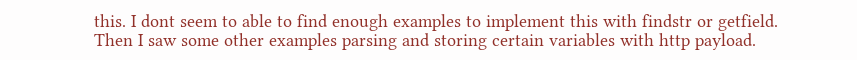this. I dont seem to able to find enough examples to implement this with findstr or getfield. Then I saw some other examples parsing and storing certain variables with http payload.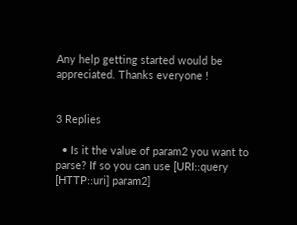Any help getting started would be appreciated. Thanks everyone !


3 Replies

  • Is it the value of param2 you want to parse? If so you can use [URI::query [HTTP::uri] param2]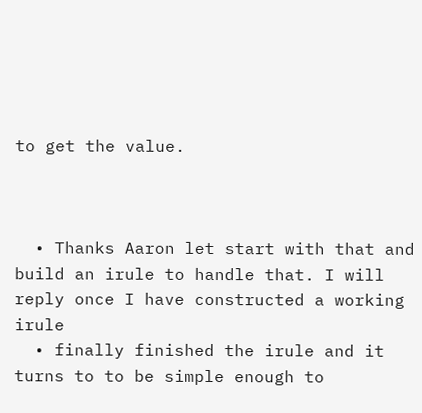to get the value.



  • Thanks Aaron let start with that and build an irule to handle that. I will reply once I have constructed a working irule
  • finally finished the irule and it turns to to be simple enough to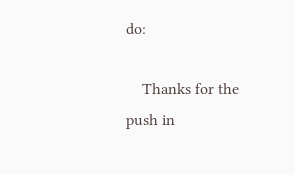do:

    Thanks for the push in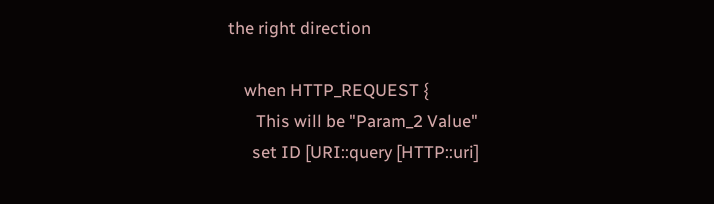the right direction

    when HTTP_REQUEST {
       This will be "Param_2 Value"
      set ID [URI::query [HTTP::uri]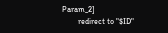Param_2]
        redirect to "$ID"